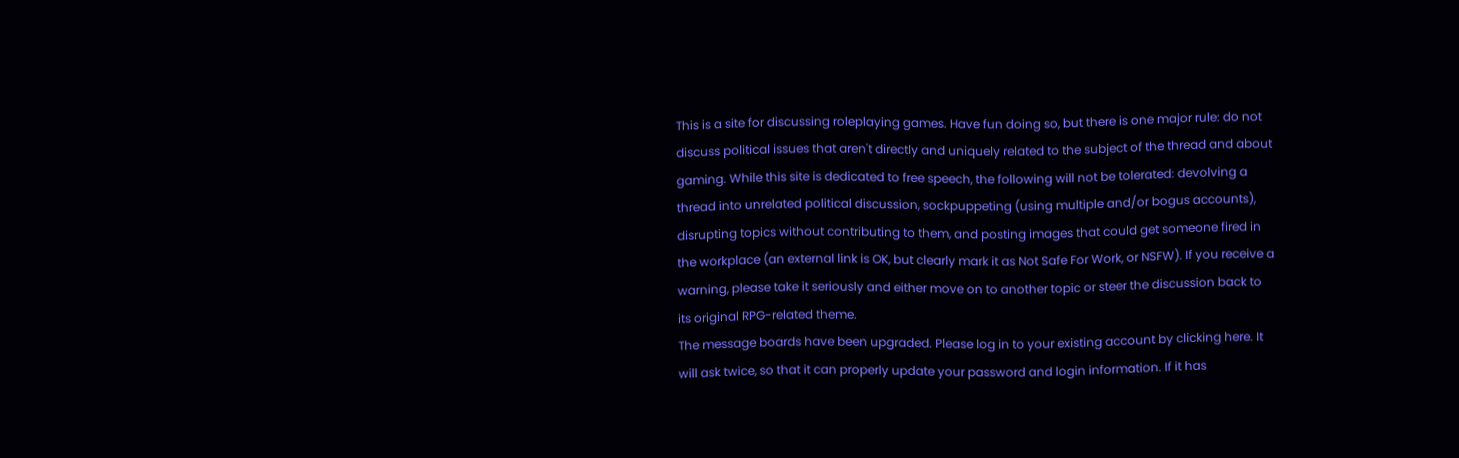This is a site for discussing roleplaying games. Have fun doing so, but there is one major rule: do not discuss political issues that aren't directly and uniquely related to the subject of the thread and about gaming. While this site is dedicated to free speech, the following will not be tolerated: devolving a thread into unrelated political discussion, sockpuppeting (using multiple and/or bogus accounts), disrupting topics without contributing to them, and posting images that could get someone fired in the workplace (an external link is OK, but clearly mark it as Not Safe For Work, or NSFW). If you receive a warning, please take it seriously and either move on to another topic or steer the discussion back to its original RPG-related theme.
The message boards have been upgraded. Please log in to your existing account by clicking here. It will ask twice, so that it can properly update your password and login information. If it has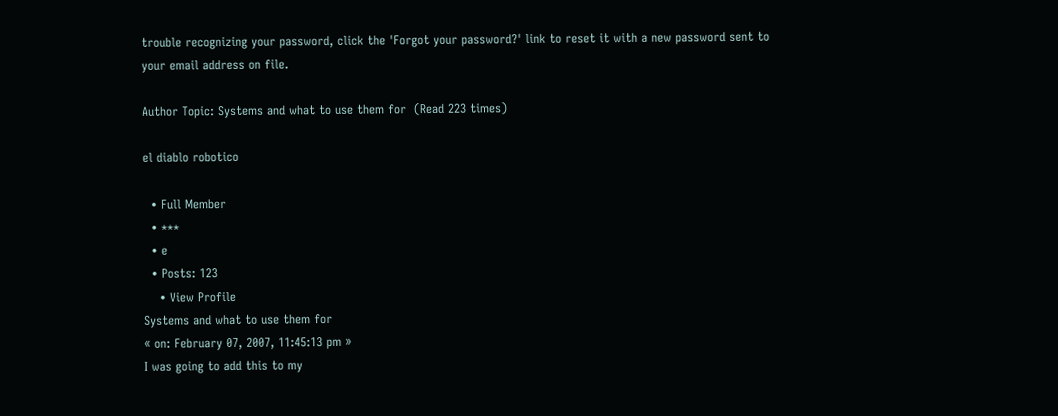trouble recognizing your password, click the 'Forgot your password?' link to reset it with a new password sent to your email address on file.

Author Topic: Systems and what to use them for  (Read 223 times)

el diablo robotico

  • Full Member
  • ***
  • e
  • Posts: 123
    • View Profile
Systems and what to use them for
« on: February 07, 2007, 11:45:13 pm »
I was going to add this to my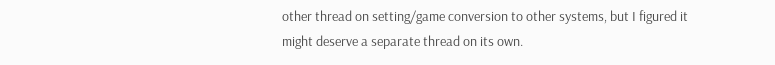other thread on setting/game conversion to other systems, but I figured it might deserve a separate thread on its own.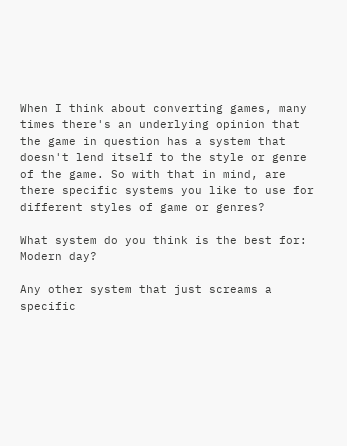When I think about converting games, many times there's an underlying opinion that the game in question has a system that doesn't lend itself to the style or genre of the game. So with that in mind, are there specific systems you like to use for different styles of game or genres?

What system do you think is the best for:
Modern day?

Any other system that just screams a specific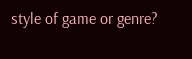style of game or genre?